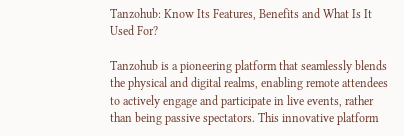Tanzohub: Know Its Features, Benefits and What Is It Used For?

Tanzohub is a pioneering platform that seamlessly blends the physical and digital realms, enabling remote attendees to actively engage and participate in live events, rather than being passive spectators. This innovative platform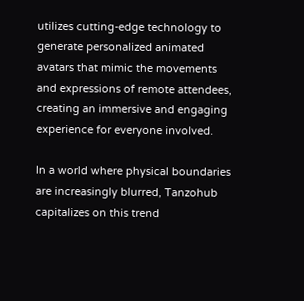utilizes cutting-edge technology to generate personalized animated avatars that mimic the movements and expressions of remote attendees, creating an immersive and engaging experience for everyone involved.

In a world where physical boundaries are increasingly blurred, Tanzohub capitalizes on this trend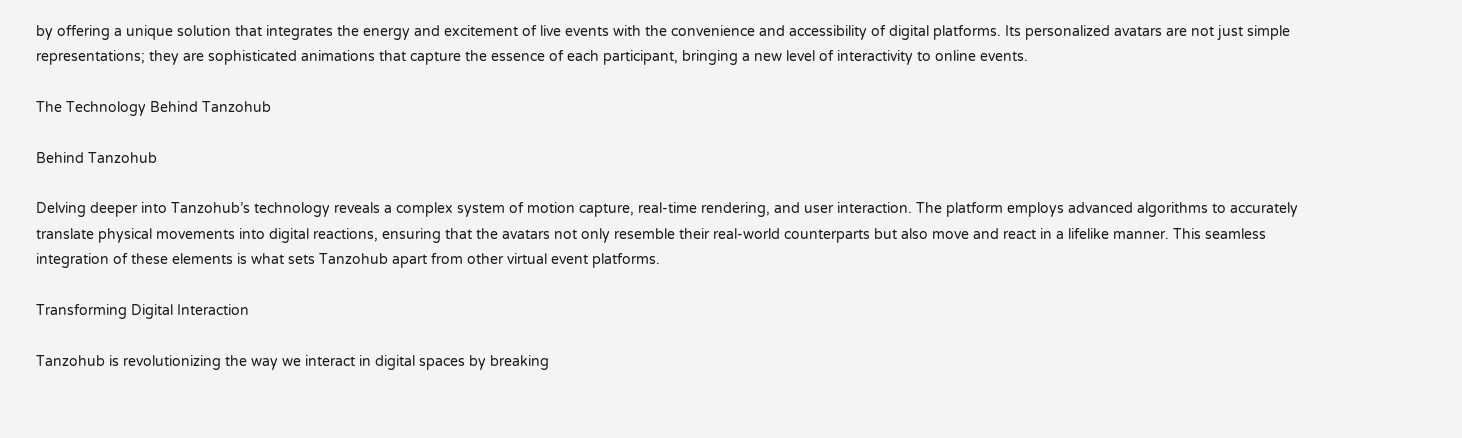by offering a unique solution that integrates the energy and excitement of live events with the convenience and accessibility of digital platforms. Its personalized avatars are not just simple representations; they are sophisticated animations that capture the essence of each participant, bringing a new level of interactivity to online events.

The Technology Behind Tanzohub

Behind Tanzohub

Delving deeper into Tanzohub’s technology reveals a complex system of motion capture, real-time rendering, and user interaction. The platform employs advanced algorithms to accurately translate physical movements into digital reactions, ensuring that the avatars not only resemble their real-world counterparts but also move and react in a lifelike manner. This seamless integration of these elements is what sets Tanzohub apart from other virtual event platforms.

Transforming Digital Interaction

Tanzohub is revolutionizing the way we interact in digital spaces by breaking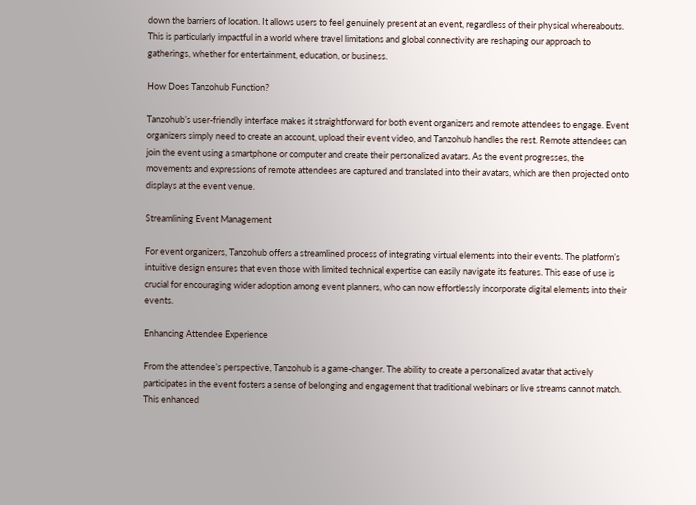down the barriers of location. It allows users to feel genuinely present at an event, regardless of their physical whereabouts. This is particularly impactful in a world where travel limitations and global connectivity are reshaping our approach to gatherings, whether for entertainment, education, or business.

How Does Tanzohub Function?

Tanzohub’s user-friendly interface makes it straightforward for both event organizers and remote attendees to engage. Event organizers simply need to create an account, upload their event video, and Tanzohub handles the rest. Remote attendees can join the event using a smartphone or computer and create their personalized avatars. As the event progresses, the movements and expressions of remote attendees are captured and translated into their avatars, which are then projected onto displays at the event venue.

Streamlining Event Management

For event organizers, Tanzohub offers a streamlined process of integrating virtual elements into their events. The platform’s intuitive design ensures that even those with limited technical expertise can easily navigate its features. This ease of use is crucial for encouraging wider adoption among event planners, who can now effortlessly incorporate digital elements into their events.

Enhancing Attendee Experience

From the attendee’s perspective, Tanzohub is a game-changer. The ability to create a personalized avatar that actively participates in the event fosters a sense of belonging and engagement that traditional webinars or live streams cannot match. This enhanced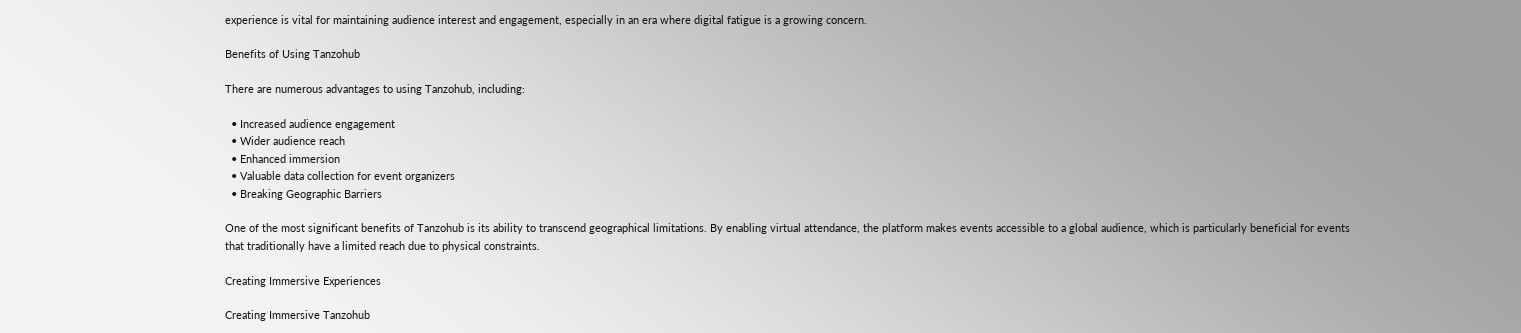experience is vital for maintaining audience interest and engagement, especially in an era where digital fatigue is a growing concern.

Benefits of Using Tanzohub

There are numerous advantages to using Tanzohub, including:

  • Increased audience engagement
  • Wider audience reach
  • Enhanced immersion
  • Valuable data collection for event organizers
  • Breaking Geographic Barriers

One of the most significant benefits of Tanzohub is its ability to transcend geographical limitations. By enabling virtual attendance, the platform makes events accessible to a global audience, which is particularly beneficial for events that traditionally have a limited reach due to physical constraints.

Creating Immersive Experiences

Creating Immersive Tanzohub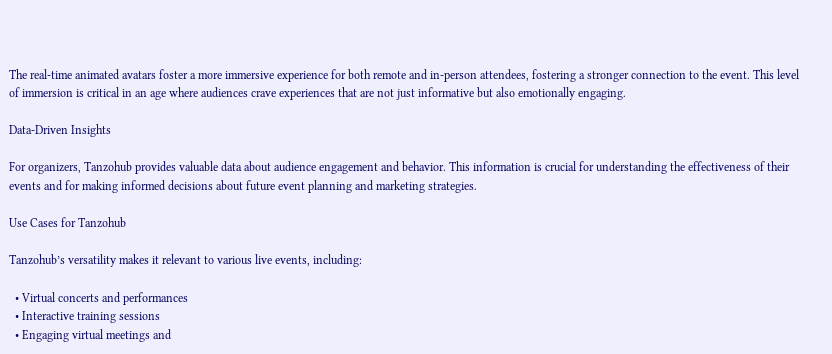The real-time animated avatars foster a more immersive experience for both remote and in-person attendees, fostering a stronger connection to the event. This level of immersion is critical in an age where audiences crave experiences that are not just informative but also emotionally engaging.

Data-Driven Insights

For organizers, Tanzohub provides valuable data about audience engagement and behavior. This information is crucial for understanding the effectiveness of their events and for making informed decisions about future event planning and marketing strategies.

Use Cases for Tanzohub

Tanzohub’s versatility makes it relevant to various live events, including:

  • Virtual concerts and performances
  • Interactive training sessions
  • Engaging virtual meetings and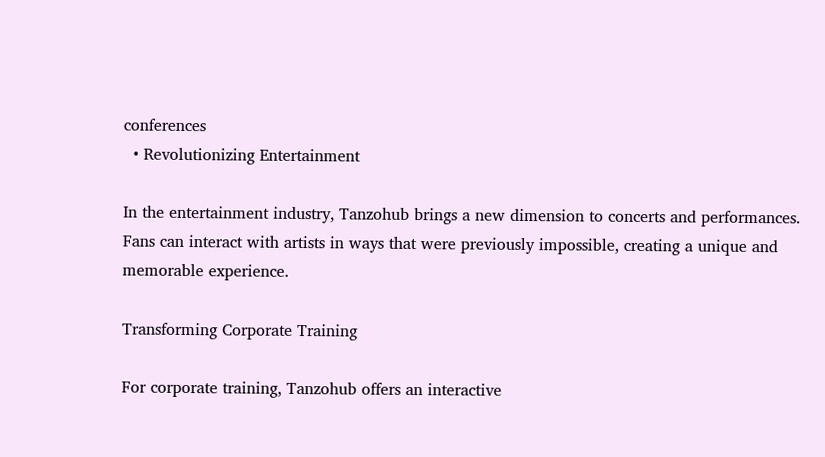conferences
  • Revolutionizing Entertainment

In the entertainment industry, Tanzohub brings a new dimension to concerts and performances. Fans can interact with artists in ways that were previously impossible, creating a unique and memorable experience.

Transforming Corporate Training

For corporate training, Tanzohub offers an interactive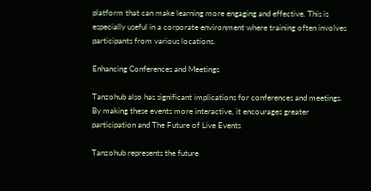platform that can make learning more engaging and effective. This is especially useful in a corporate environment where training often involves participants from various locations.

Enhancing Conferences and Meetings

Tanzohub also has significant implications for conferences and meetings. By making these events more interactive, it encourages greater participation and The Future of Live Events

Tanzohub represents the future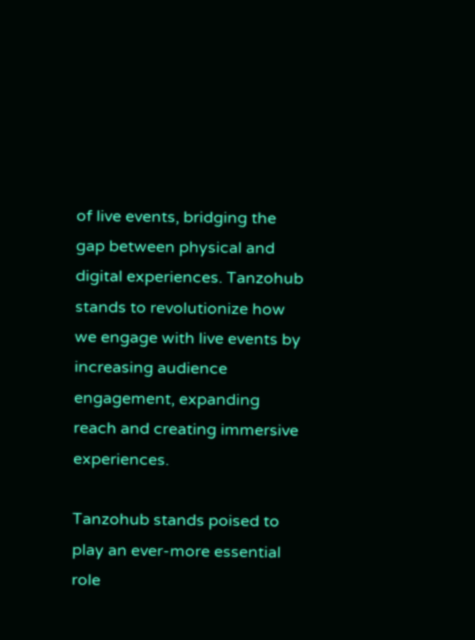of live events, bridging the gap between physical and digital experiences. Tanzohub stands to revolutionize how we engage with live events by increasing audience engagement, expanding reach and creating immersive experiences.

Tanzohub stands poised to play an ever-more essential role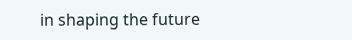in shaping the future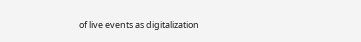of live events as digitalization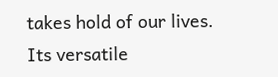takes hold of our lives. Its versatile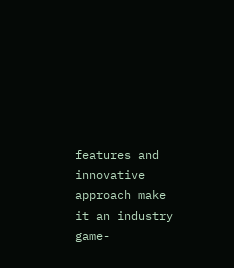features and innovative approach make it an industry game-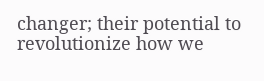changer; their potential to revolutionize how we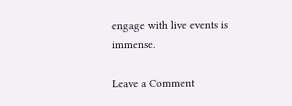engage with live events is immense.

Leave a Comment